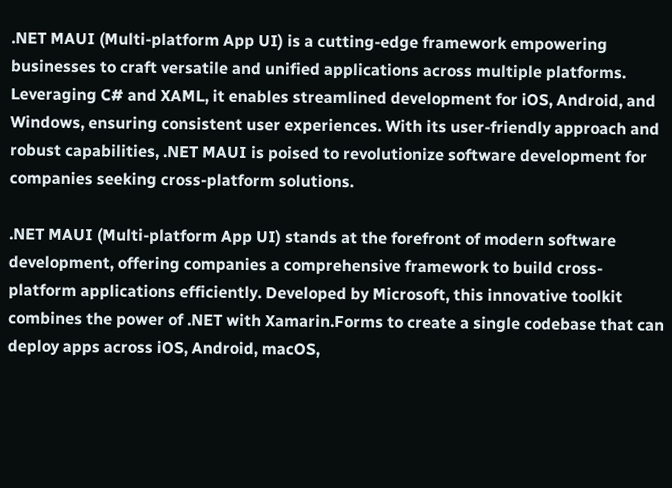.NET MAUI (Multi-platform App UI) is a cutting-edge framework empowering businesses to craft versatile and unified applications across multiple platforms. Leveraging C# and XAML, it enables streamlined development for iOS, Android, and Windows, ensuring consistent user experiences. With its user-friendly approach and robust capabilities, .NET MAUI is poised to revolutionize software development for companies seeking cross-platform solutions.

.NET MAUI (Multi-platform App UI) stands at the forefront of modern software development, offering companies a comprehensive framework to build cross-platform applications efficiently. Developed by Microsoft, this innovative toolkit combines the power of .NET with Xamarin.Forms to create a single codebase that can deploy apps across iOS, Android, macOS,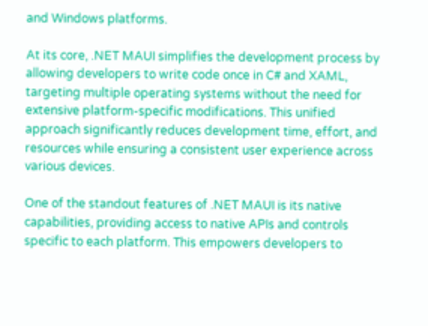and Windows platforms.

At its core, .NET MAUI simplifies the development process by allowing developers to write code once in C# and XAML, targeting multiple operating systems without the need for extensive platform-specific modifications. This unified approach significantly reduces development time, effort, and resources while ensuring a consistent user experience across various devices.

One of the standout features of .NET MAUI is its native capabilities, providing access to native APIs and controls specific to each platform. This empowers developers to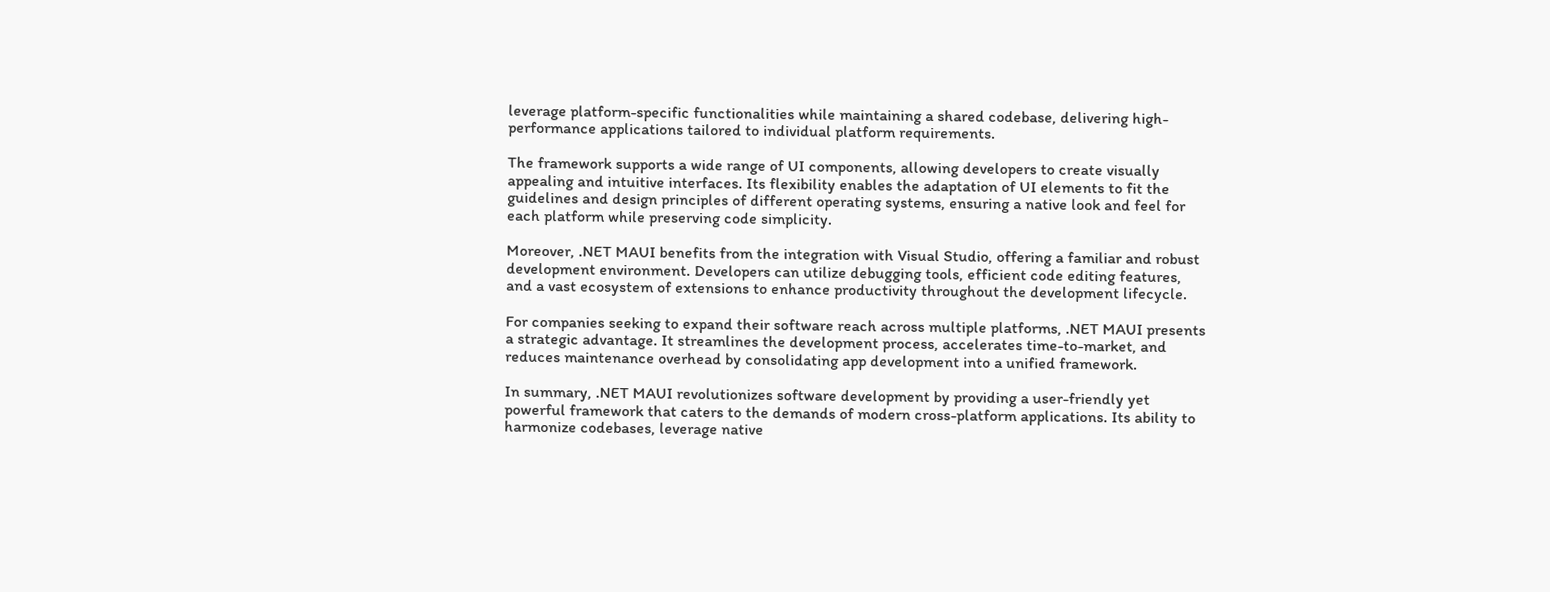leverage platform-specific functionalities while maintaining a shared codebase, delivering high-performance applications tailored to individual platform requirements.

The framework supports a wide range of UI components, allowing developers to create visually appealing and intuitive interfaces. Its flexibility enables the adaptation of UI elements to fit the guidelines and design principles of different operating systems, ensuring a native look and feel for each platform while preserving code simplicity.

Moreover, .NET MAUI benefits from the integration with Visual Studio, offering a familiar and robust development environment. Developers can utilize debugging tools, efficient code editing features, and a vast ecosystem of extensions to enhance productivity throughout the development lifecycle.

For companies seeking to expand their software reach across multiple platforms, .NET MAUI presents a strategic advantage. It streamlines the development process, accelerates time-to-market, and reduces maintenance overhead by consolidating app development into a unified framework.

In summary, .NET MAUI revolutionizes software development by providing a user-friendly yet powerful framework that caters to the demands of modern cross-platform applications. Its ability to harmonize codebases, leverage native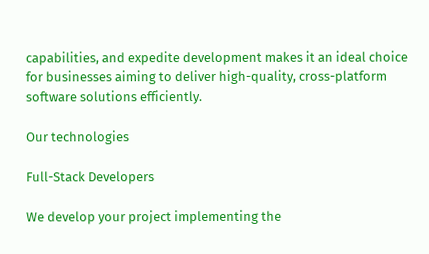capabilities, and expedite development makes it an ideal choice for businesses aiming to deliver high-quality, cross-platform software solutions efficiently.

Our technologies

Full-Stack Developers

We develop your project implementing the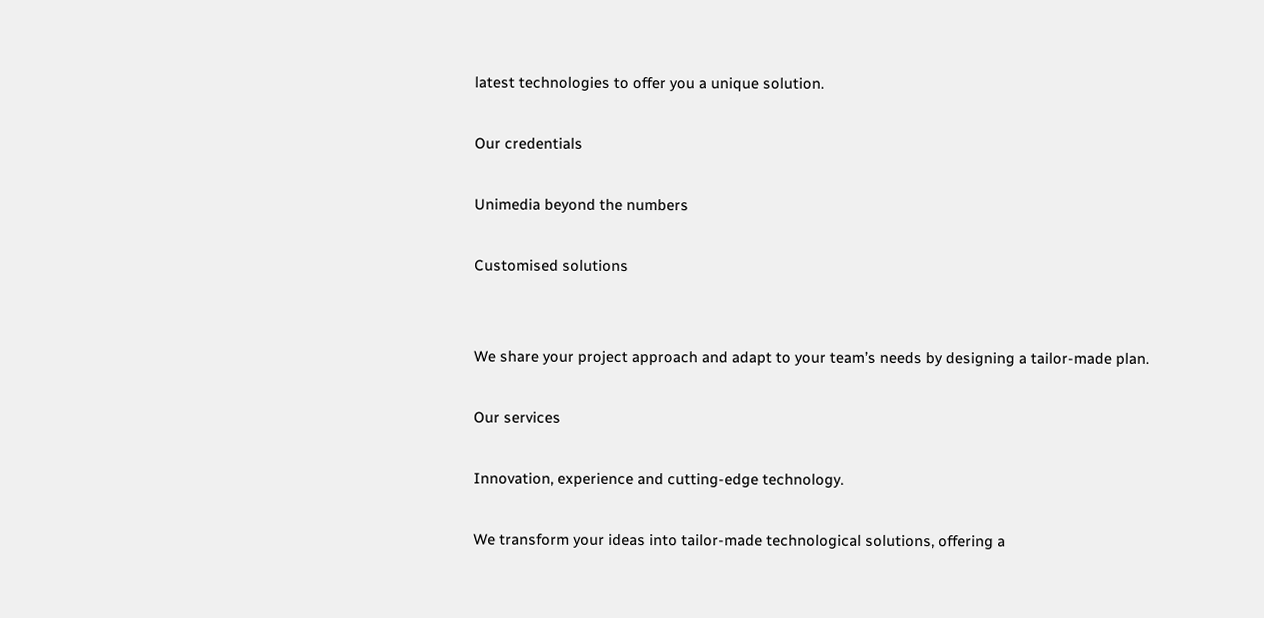latest technologies to offer you a unique solution.

Our credentials

Unimedia beyond the numbers

Customised solutions


We share your project approach and adapt to your team’s needs by designing a tailor-made plan.

Our services

Innovation, experience and cutting-edge technology.

We transform your ideas into tailor-made technological solutions, offering a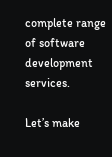complete range of software development services.

Let’s make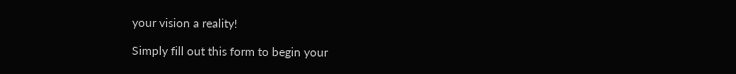your vision a reality!

Simply fill out this form to begin your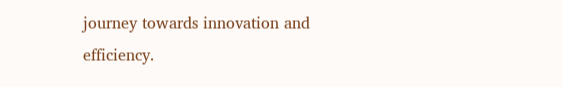journey towards innovation and efficiency.